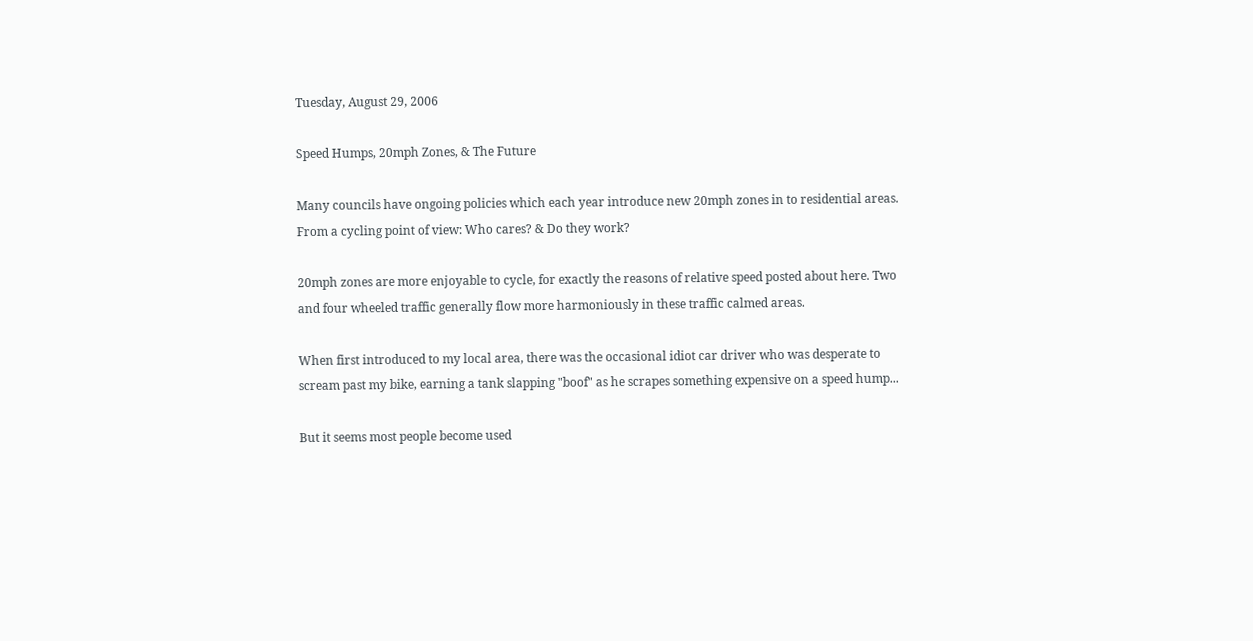Tuesday, August 29, 2006

Speed Humps, 20mph Zones, & The Future

Many councils have ongoing policies which each year introduce new 20mph zones in to residential areas. From a cycling point of view: Who cares? & Do they work?

20mph zones are more enjoyable to cycle, for exactly the reasons of relative speed posted about here. Two and four wheeled traffic generally flow more harmoniously in these traffic calmed areas.

When first introduced to my local area, there was the occasional idiot car driver who was desperate to scream past my bike, earning a tank slapping "boof" as he scrapes something expensive on a speed hump...

But it seems most people become used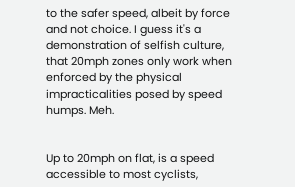to the safer speed, albeit by force and not choice. I guess it's a demonstration of selfish culture, that 20mph zones only work when enforced by the physical impracticalities posed by speed humps. Meh.


Up to 20mph on flat, is a speed accessible to most cyclists,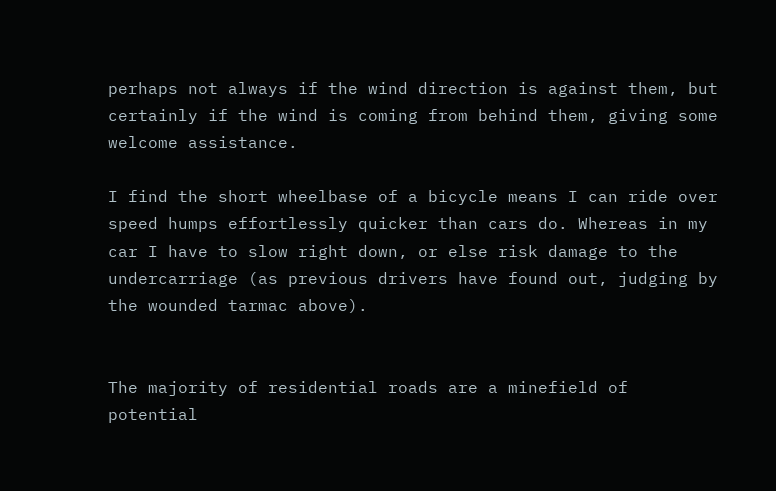perhaps not always if the wind direction is against them, but certainly if the wind is coming from behind them, giving some welcome assistance.

I find the short wheelbase of a bicycle means I can ride over speed humps effortlessly quicker than cars do. Whereas in my car I have to slow right down, or else risk damage to the undercarriage (as previous drivers have found out, judging by the wounded tarmac above).


The majority of residential roads are a minefield of potential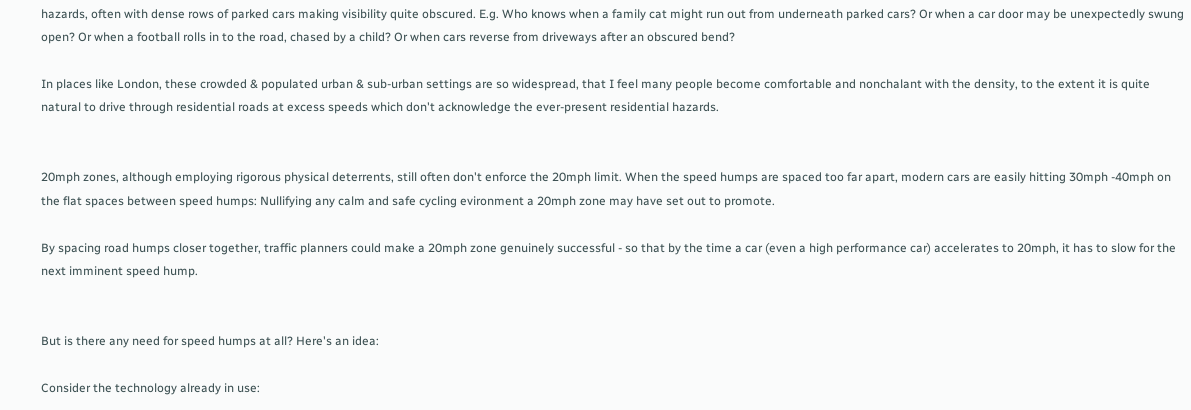hazards, often with dense rows of parked cars making visibility quite obscured. E.g. Who knows when a family cat might run out from underneath parked cars? Or when a car door may be unexpectedly swung open? Or when a football rolls in to the road, chased by a child? Or when cars reverse from driveways after an obscured bend?

In places like London, these crowded & populated urban & sub-urban settings are so widespread, that I feel many people become comfortable and nonchalant with the density, to the extent it is quite natural to drive through residential roads at excess speeds which don't acknowledge the ever-present residential hazards.


20mph zones, although employing rigorous physical deterrents, still often don't enforce the 20mph limit. When the speed humps are spaced too far apart, modern cars are easily hitting 30mph -40mph on the flat spaces between speed humps: Nullifying any calm and safe cycling evironment a 20mph zone may have set out to promote.

By spacing road humps closer together, traffic planners could make a 20mph zone genuinely successful - so that by the time a car (even a high performance car) accelerates to 20mph, it has to slow for the next imminent speed hump.


But is there any need for speed humps at all? Here's an idea:

Consider the technology already in use: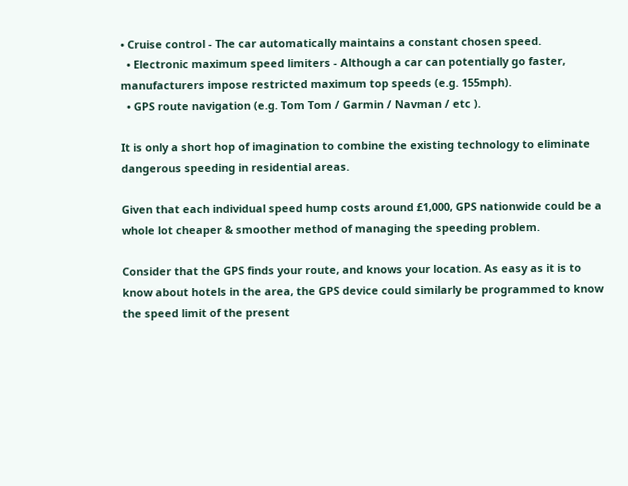• Cruise control - The car automatically maintains a constant chosen speed.
  • Electronic maximum speed limiters - Although a car can potentially go faster, manufacturers impose restricted maximum top speeds (e.g. 155mph).
  • GPS route navigation (e.g. Tom Tom / Garmin / Navman / etc ).

It is only a short hop of imagination to combine the existing technology to eliminate dangerous speeding in residential areas.

Given that each individual speed hump costs around £1,000, GPS nationwide could be a whole lot cheaper & smoother method of managing the speeding problem.

Consider that the GPS finds your route, and knows your location. As easy as it is to know about hotels in the area, the GPS device could similarly be programmed to know the speed limit of the present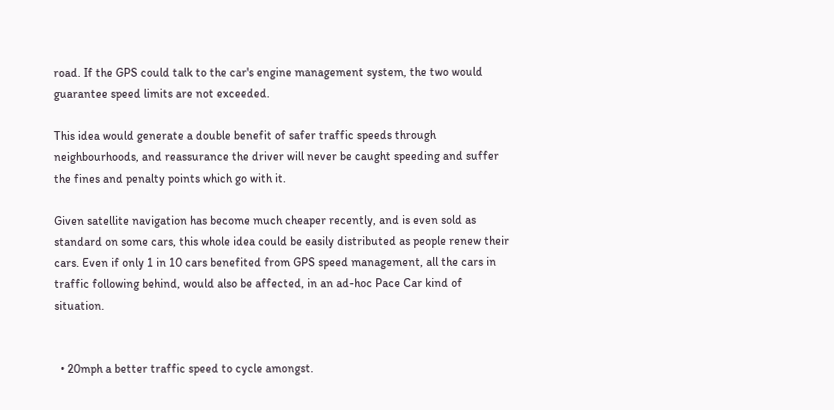road. If the GPS could talk to the car's engine management system, the two would guarantee speed limits are not exceeded.

This idea would generate a double benefit of safer traffic speeds through neighbourhoods, and reassurance the driver will never be caught speeding and suffer the fines and penalty points which go with it.

Given satellite navigation has become much cheaper recently, and is even sold as standard on some cars, this whole idea could be easily distributed as people renew their cars. Even if only 1 in 10 cars benefited from GPS speed management, all the cars in traffic following behind, would also be affected, in an ad-hoc Pace Car kind of situation.


  • 20mph a better traffic speed to cycle amongst.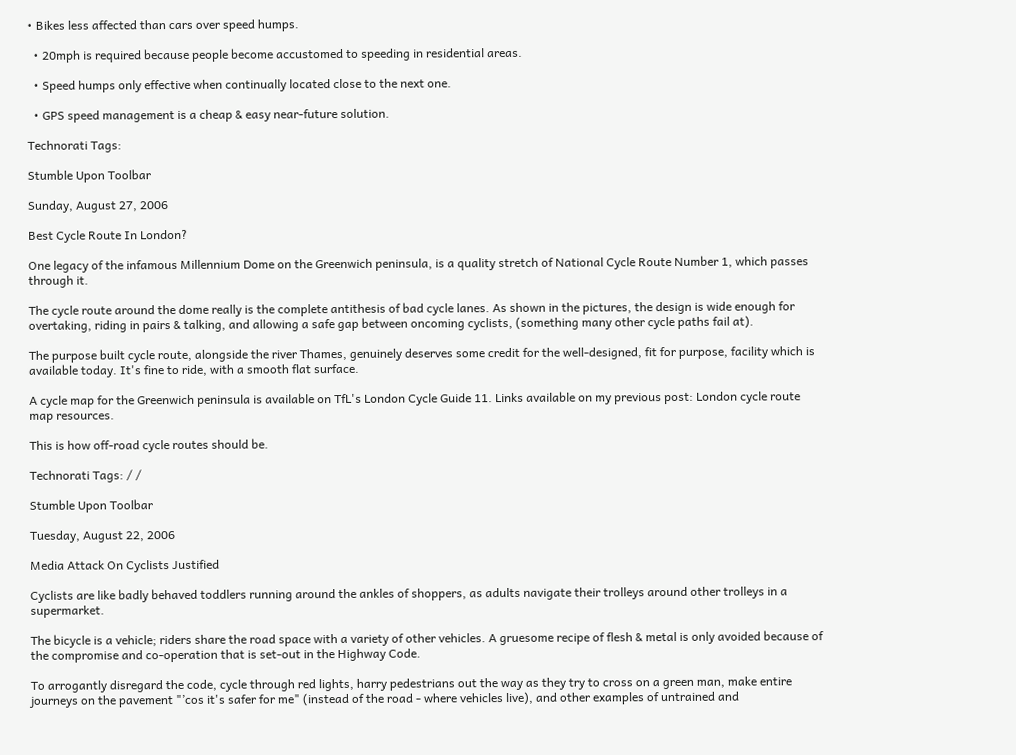• Bikes less affected than cars over speed humps.

  • 20mph is required because people become accustomed to speeding in residential areas.

  • Speed humps only effective when continually located close to the next one.

  • GPS speed management is a cheap & easy near-future solution.

Technorati Tags:

Stumble Upon Toolbar

Sunday, August 27, 2006

Best Cycle Route In London?

One legacy of the infamous Millennium Dome on the Greenwich peninsula, is a quality stretch of National Cycle Route Number 1, which passes through it.

The cycle route around the dome really is the complete antithesis of bad cycle lanes. As shown in the pictures, the design is wide enough for overtaking, riding in pairs & talking, and allowing a safe gap between oncoming cyclists, (something many other cycle paths fail at).

The purpose built cycle route, alongside the river Thames, genuinely deserves some credit for the well-designed, fit for purpose, facility which is available today. It's fine to ride, with a smooth flat surface.

A cycle map for the Greenwich peninsula is available on TfL's London Cycle Guide 11. Links available on my previous post: London cycle route map resources.

This is how off-road cycle routes should be.

Technorati Tags: / /

Stumble Upon Toolbar

Tuesday, August 22, 2006

Media Attack On Cyclists Justified

Cyclists are like badly behaved toddlers running around the ankles of shoppers, as adults navigate their trolleys around other trolleys in a supermarket.

The bicycle is a vehicle; riders share the road space with a variety of other vehicles. A gruesome recipe of flesh & metal is only avoided because of the compromise and co-operation that is set-out in the Highway Code.

To arrogantly disregard the code, cycle through red lights, harry pedestrians out the way as they try to cross on a green man, make entire journeys on the pavement "’cos it's safer for me" (instead of the road - where vehicles live), and other examples of untrained and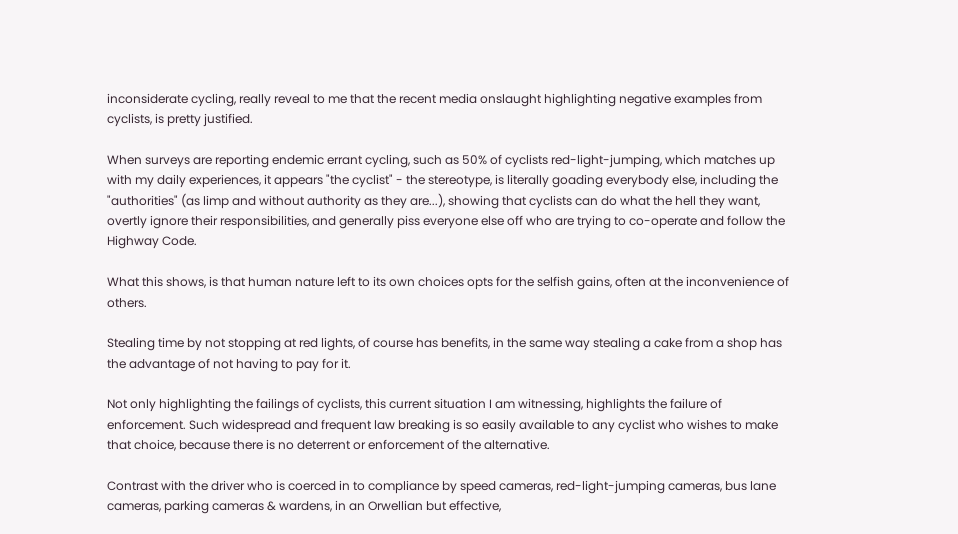inconsiderate cycling, really reveal to me that the recent media onslaught highlighting negative examples from cyclists, is pretty justified.

When surveys are reporting endemic errant cycling, such as 50% of cyclists red-light-jumping, which matches up with my daily experiences, it appears "the cyclist" - the stereotype, is literally goading everybody else, including the "authorities" (as limp and without authority as they are...), showing that cyclists can do what the hell they want, overtly ignore their responsibilities, and generally piss everyone else off who are trying to co-operate and follow the Highway Code.

What this shows, is that human nature left to its own choices opts for the selfish gains, often at the inconvenience of others.

Stealing time by not stopping at red lights, of course has benefits, in the same way stealing a cake from a shop has the advantage of not having to pay for it.

Not only highlighting the failings of cyclists, this current situation I am witnessing, highlights the failure of enforcement. Such widespread and frequent law breaking is so easily available to any cyclist who wishes to make that choice, because there is no deterrent or enforcement of the alternative.

Contrast with the driver who is coerced in to compliance by speed cameras, red-light-jumping cameras, bus lane cameras, parking cameras & wardens, in an Orwellian but effective,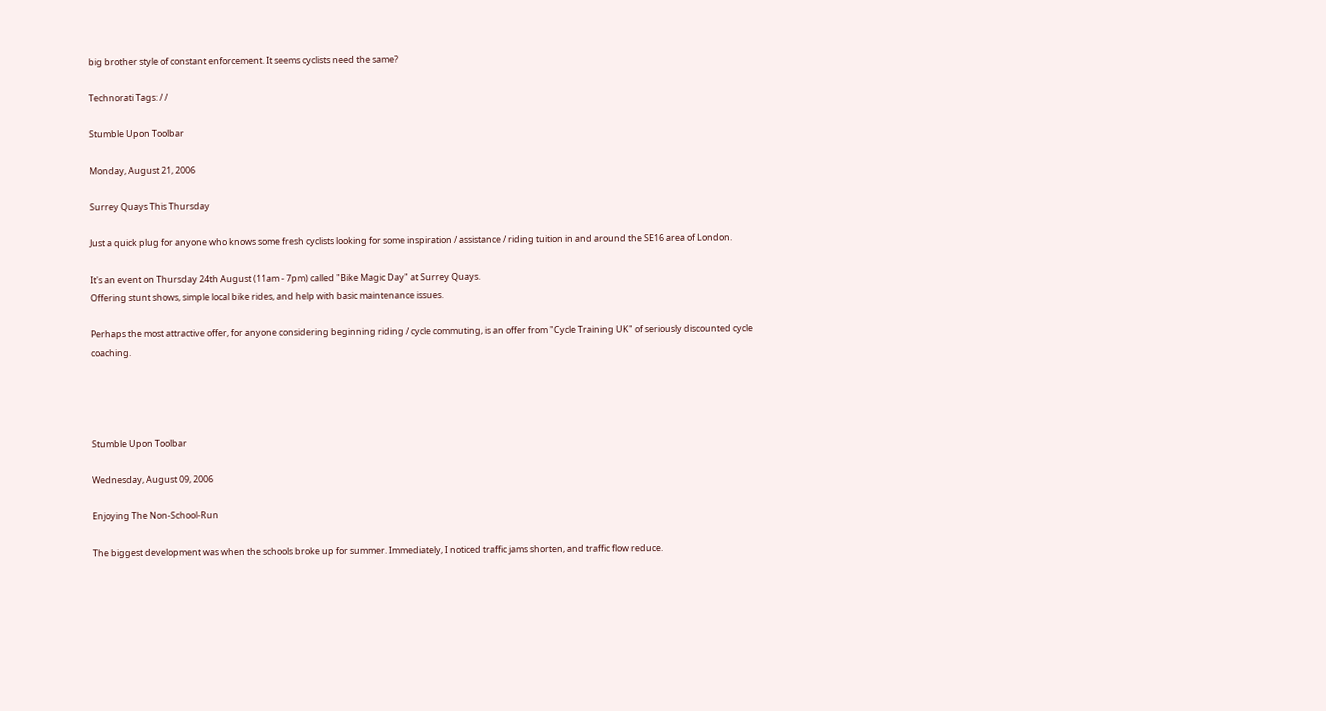big brother style of constant enforcement. It seems cyclists need the same?

Technorati Tags: / /

Stumble Upon Toolbar

Monday, August 21, 2006

Surrey Quays This Thursday

Just a quick plug for anyone who knows some fresh cyclists looking for some inspiration / assistance / riding tuition in and around the SE16 area of London.

It's an event on Thursday 24th August (11am - 7pm) called "Bike Magic Day" at Surrey Quays.
Offering stunt shows, simple local bike rides, and help with basic maintenance issues.

Perhaps the most attractive offer, for anyone considering beginning riding / cycle commuting, is an offer from "Cycle Training UK" of seriously discounted cycle coaching.




Stumble Upon Toolbar

Wednesday, August 09, 2006

Enjoying The Non-School-Run

The biggest development was when the schools broke up for summer. Immediately, I noticed traffic jams shorten, and traffic flow reduce.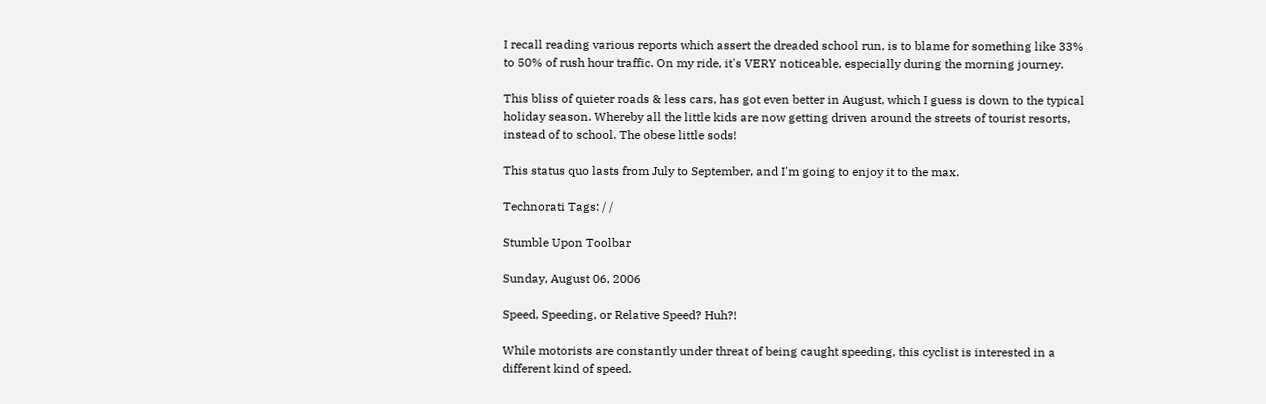I recall reading various reports which assert the dreaded school run, is to blame for something like 33% to 50% of rush hour traffic. On my ride, it's VERY noticeable, especially during the morning journey.

This bliss of quieter roads & less cars, has got even better in August, which I guess is down to the typical holiday season. Whereby all the little kids are now getting driven around the streets of tourist resorts, instead of to school. The obese little sods!

This status quo lasts from July to September, and I'm going to enjoy it to the max.

Technorati Tags: / /

Stumble Upon Toolbar

Sunday, August 06, 2006

Speed, Speeding, or Relative Speed? Huh?!

While motorists are constantly under threat of being caught speeding, this cyclist is interested in a different kind of speed.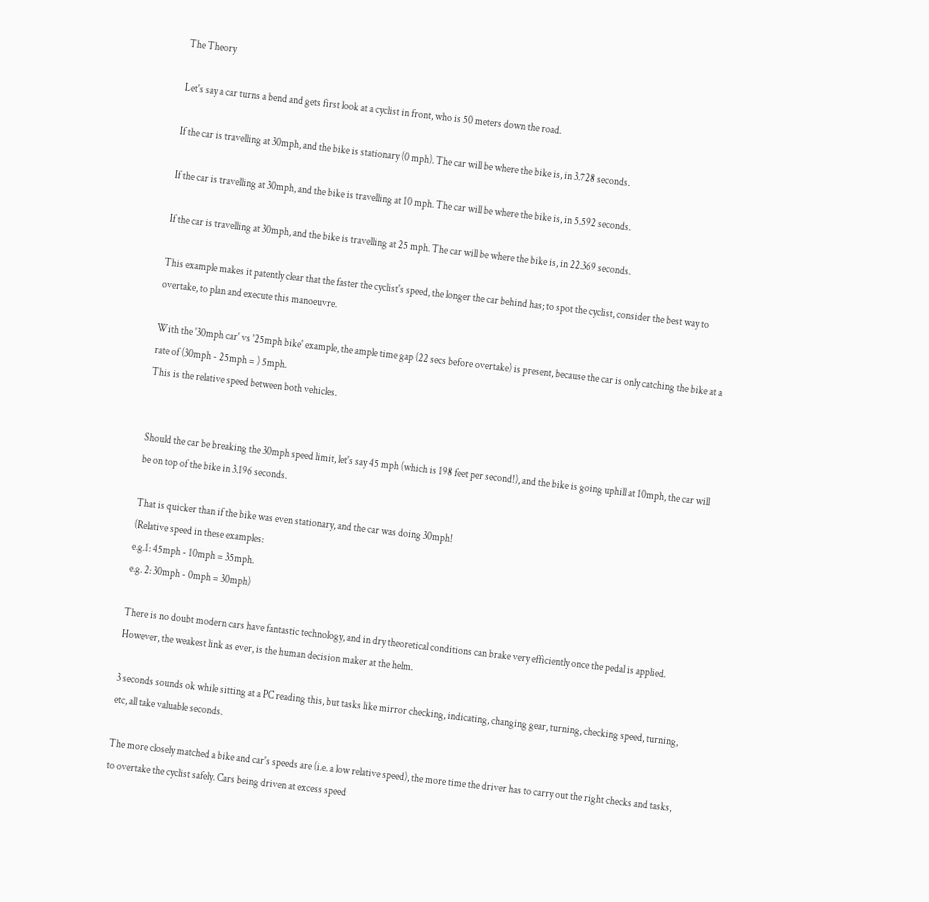The Theory

Let's say a car turns a bend and gets first look at a cyclist in front, who is 50 meters down the road.

If the car is travelling at 30mph, and the bike is stationary (0 mph). The car will be where the bike is, in 3.728 seconds.

If the car is travelling at 30mph, and the bike is travelling at 10 mph. The car will be where the bike is, in 5.592 seconds.

If the car is travelling at 30mph, and the bike is travelling at 25 mph. The car will be where the bike is, in 22.369 seconds.

This example makes it patently clear that the faster the cyclist's speed, the longer the car behind has; to spot the cyclist, consider the best way to overtake, to plan and execute this manoeuvre.

With the '30mph car' vs '25mph bike' example, the ample time gap (22 secs before overtake) is present, because the car is only catching the bike at a rate of (30mph - 25mph = ) 5mph.
This is the relative speed between both vehicles.


Should the car be breaking the 30mph speed limit, let's say 45 mph (which is 198 feet per second!), and the bike is going uphill at 10mph, the car will be on top of the bike in 3.196 seconds.

That is quicker than if the bike was even stationary, and the car was doing 30mph!
(Relative speed in these examples:
e.g.1: 45mph - 10mph = 35mph.
e.g. 2: 30mph - 0mph = 30mph)

There is no doubt modern cars have fantastic technology, and in dry theoretical conditions can brake very efficiently once the pedal is applied. However, the weakest link as ever, is the human decision maker at the helm.

3 seconds sounds ok while sitting at a PC reading this, but tasks like mirror checking, indicating, changing gear, turning, checking speed, turning, etc, all take valuable seconds.

The more closely matched a bike and car's speeds are (i.e. a low relative speed), the more time the driver has to carry out the right checks and tasks, to overtake the cyclist safely. Cars being driven at excess speed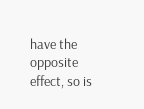have the opposite effect, so is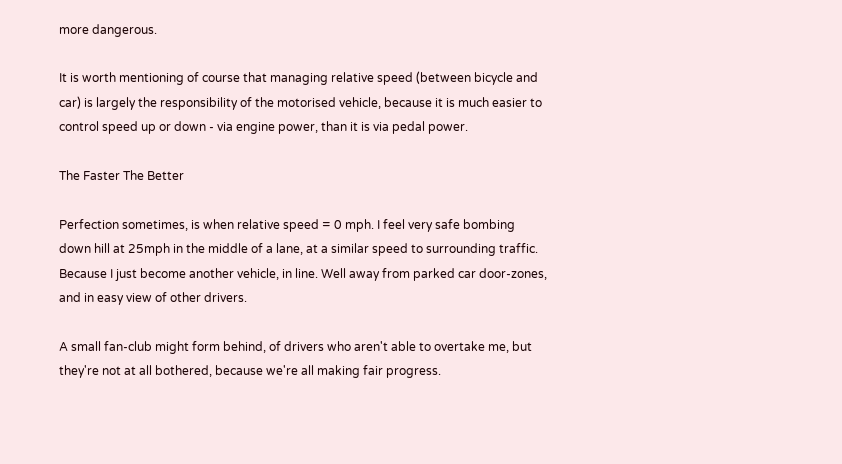more dangerous.

It is worth mentioning of course that managing relative speed (between bicycle and car) is largely the responsibility of the motorised vehicle, because it is much easier to control speed up or down - via engine power, than it is via pedal power.

The Faster The Better

Perfection sometimes, is when relative speed = 0 mph. I feel very safe bombing down hill at 25mph in the middle of a lane, at a similar speed to surrounding traffic. Because I just become another vehicle, in line. Well away from parked car door-zones, and in easy view of other drivers.

A small fan-club might form behind, of drivers who aren't able to overtake me, but they're not at all bothered, because we're all making fair progress.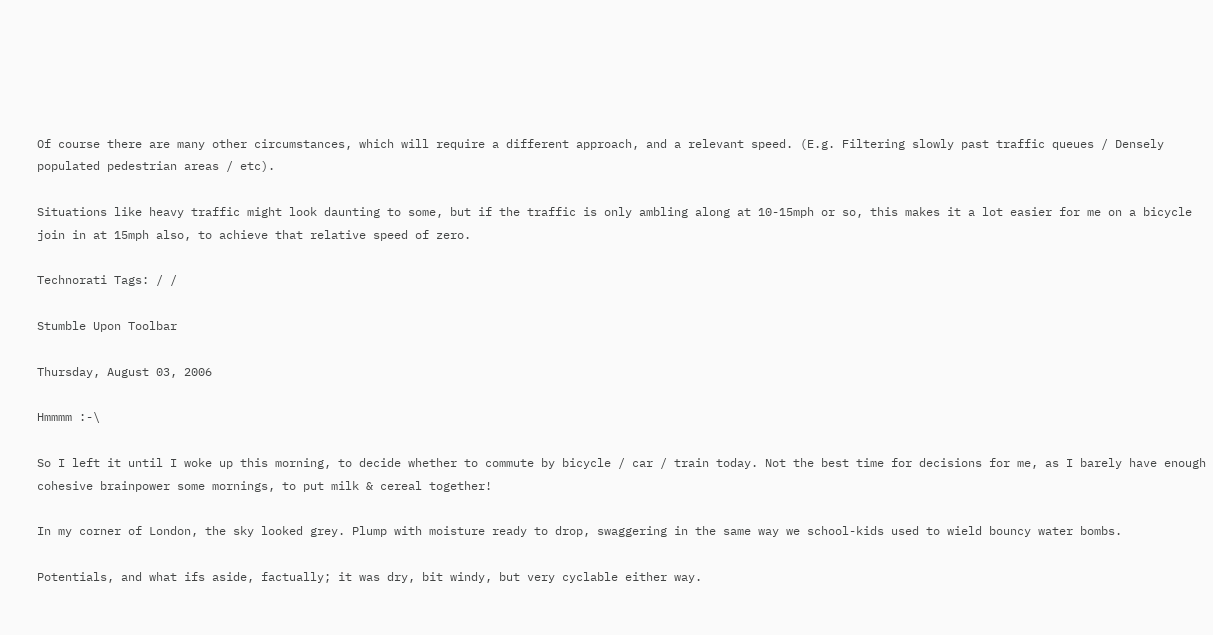Of course there are many other circumstances, which will require a different approach, and a relevant speed. (E.g. Filtering slowly past traffic queues / Densely populated pedestrian areas / etc).

Situations like heavy traffic might look daunting to some, but if the traffic is only ambling along at 10-15mph or so, this makes it a lot easier for me on a bicycle join in at 15mph also, to achieve that relative speed of zero.

Technorati Tags: / /

Stumble Upon Toolbar

Thursday, August 03, 2006

Hmmmm :-\

So I left it until I woke up this morning, to decide whether to commute by bicycle / car / train today. Not the best time for decisions for me, as I barely have enough cohesive brainpower some mornings, to put milk & cereal together!

In my corner of London, the sky looked grey. Plump with moisture ready to drop, swaggering in the same way we school-kids used to wield bouncy water bombs.

Potentials, and what ifs aside, factually; it was dry, bit windy, but very cyclable either way.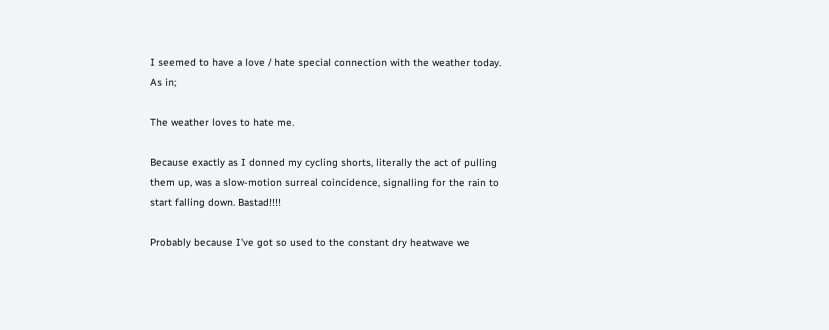I seemed to have a love / hate special connection with the weather today. As in;

The weather loves to hate me.

Because exactly as I donned my cycling shorts, literally the act of pulling them up, was a slow-motion surreal coincidence, signalling for the rain to start falling down. Bastad!!!!

Probably because I've got so used to the constant dry heatwave we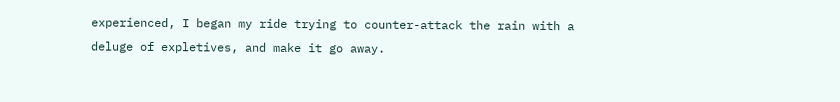experienced, I began my ride trying to counter-attack the rain with a deluge of expletives, and make it go away.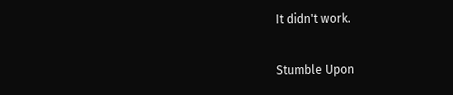It didn't work.

Stumble Upon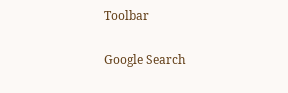Toolbar

Google Search